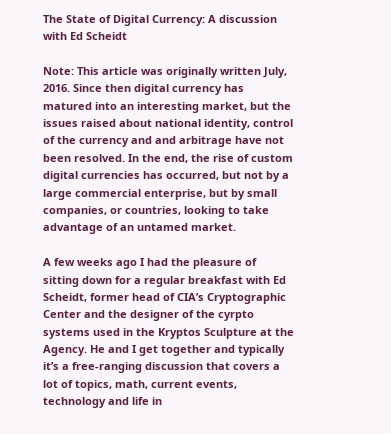The State of Digital Currency: A discussion with Ed Scheidt

Note: This article was originally written July, 2016. Since then digital currency has matured into an interesting market, but the issues raised about national identity, control of the currency and and arbitrage have not been resolved. In the end, the rise of custom digital currencies has occurred, but not by a large commercial enterprise, but by small companies, or countries, looking to take advantage of an untamed market.

A few weeks ago I had the pleasure of sitting down for a regular breakfast with Ed Scheidt, former head of CIA’s Cryptographic Center and the designer of the cyrpto systems used in the Kryptos Sculpture at the Agency. He and I get together and typically it’s a free-ranging discussion that covers a lot of topics, math, current events, technology and life in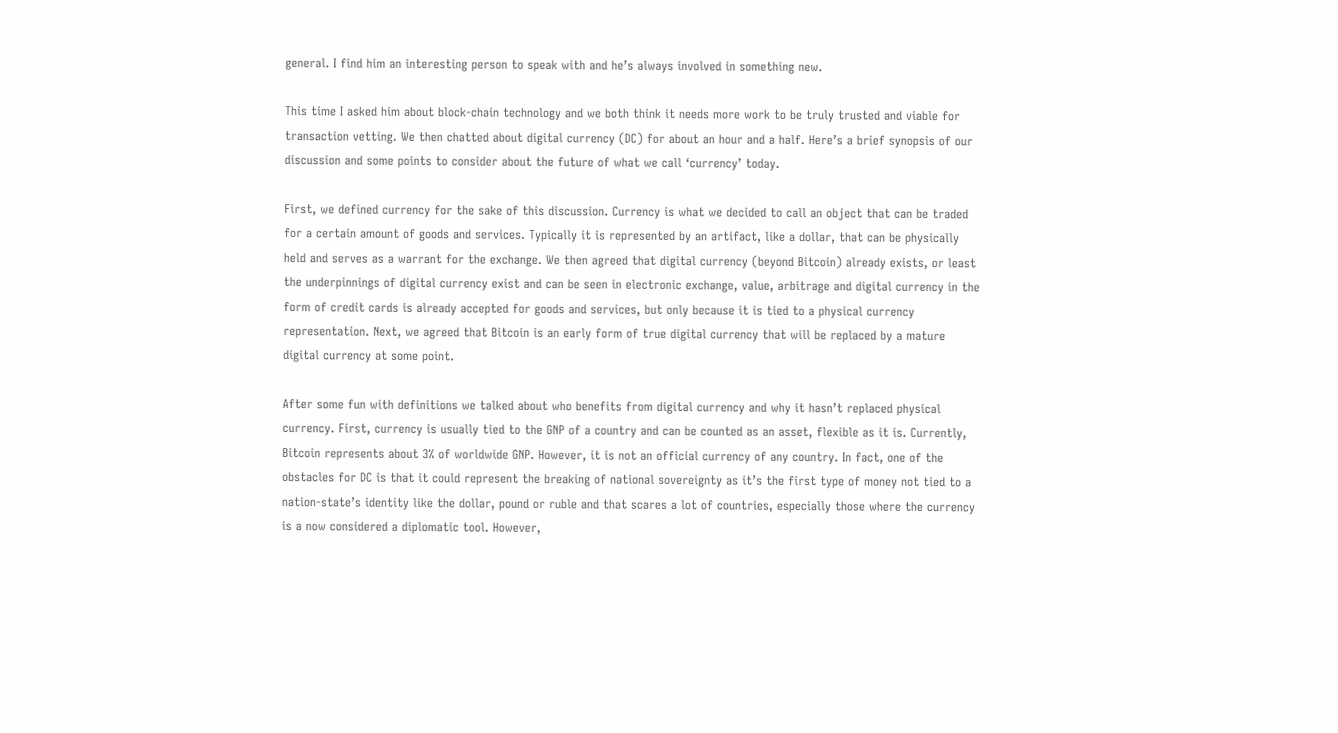general. I find him an interesting person to speak with and he’s always involved in something new.

This time I asked him about block-chain technology and we both think it needs more work to be truly trusted and viable for transaction vetting. We then chatted about digital currency (DC) for about an hour and a half. Here’s a brief synopsis of our discussion and some points to consider about the future of what we call ‘currency’ today.

First, we defined currency for the sake of this discussion. Currency is what we decided to call an object that can be traded for a certain amount of goods and services. Typically it is represented by an artifact, like a dollar, that can be physically held and serves as a warrant for the exchange. We then agreed that digital currency (beyond Bitcoin) already exists, or least the underpinnings of digital currency exist and can be seen in electronic exchange, value, arbitrage and digital currency in the form of credit cards is already accepted for goods and services, but only because it is tied to a physical currency representation. Next, we agreed that Bitcoin is an early form of true digital currency that will be replaced by a mature digital currency at some point.

After some fun with definitions we talked about who benefits from digital currency and why it hasn’t replaced physical currency. First, currency is usually tied to the GNP of a country and can be counted as an asset, flexible as it is. Currently, Bitcoin represents about 3% of worldwide GNP. However, it is not an official currency of any country. In fact, one of the obstacles for DC is that it could represent the breaking of national sovereignty as it’s the first type of money not tied to a nation-state’s identity like the dollar, pound or ruble and that scares a lot of countries, especially those where the currency is a now considered a diplomatic tool. However,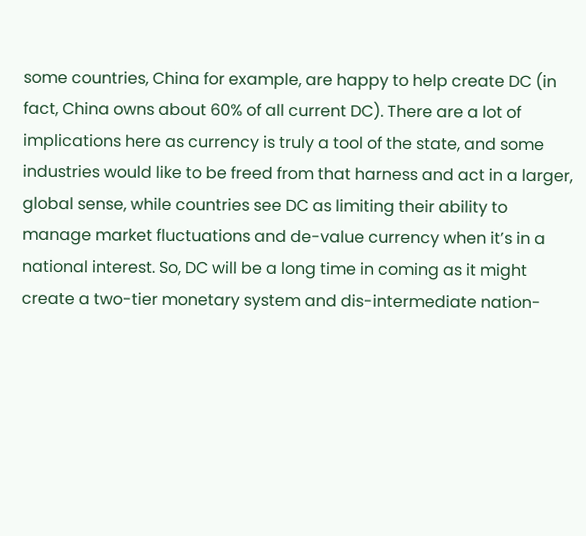some countries, China for example, are happy to help create DC (in fact, China owns about 60% of all current DC). There are a lot of implications here as currency is truly a tool of the state, and some industries would like to be freed from that harness and act in a larger, global sense, while countries see DC as limiting their ability to manage market fluctuations and de-value currency when it’s in a national interest. So, DC will be a long time in coming as it might create a two-tier monetary system and dis-intermediate nation-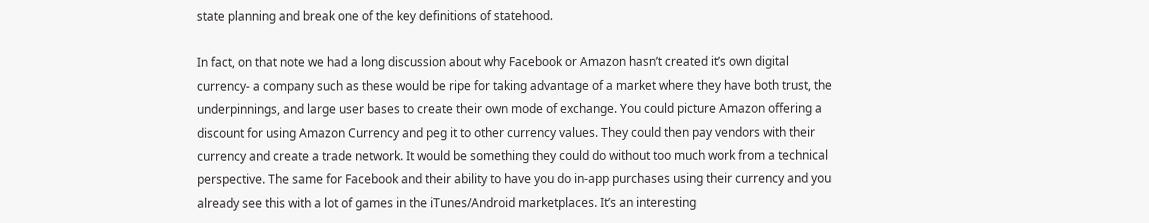state planning and break one of the key definitions of statehood.

In fact, on that note we had a long discussion about why Facebook or Amazon hasn’t created it’s own digital currency- a company such as these would be ripe for taking advantage of a market where they have both trust, the underpinnings, and large user bases to create their own mode of exchange. You could picture Amazon offering a discount for using Amazon Currency and peg it to other currency values. They could then pay vendors with their currency and create a trade network. It would be something they could do without too much work from a technical perspective. The same for Facebook and their ability to have you do in-app purchases using their currency and you already see this with a lot of games in the iTunes/Android marketplaces. It’s an interesting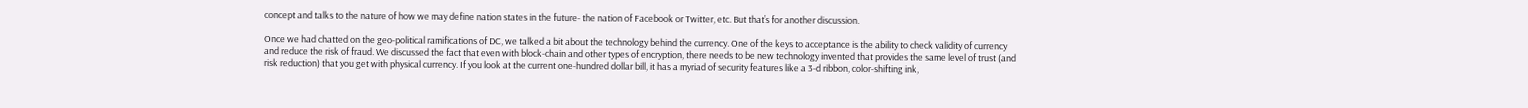concept and talks to the nature of how we may define nation states in the future- the nation of Facebook or Twitter, etc. But that’s for another discussion.

Once we had chatted on the geo-political ramifications of DC, we talked a bit about the technology behind the currency. One of the keys to acceptance is the ability to check validity of currency and reduce the risk of fraud. We discussed the fact that even with block-chain and other types of encryption, there needs to be new technology invented that provides the same level of trust (and risk reduction) that you get with physical currency. If you look at the current one-hundred dollar bill, it has a myriad of security features like a 3-d ribbon, color-shifting ink,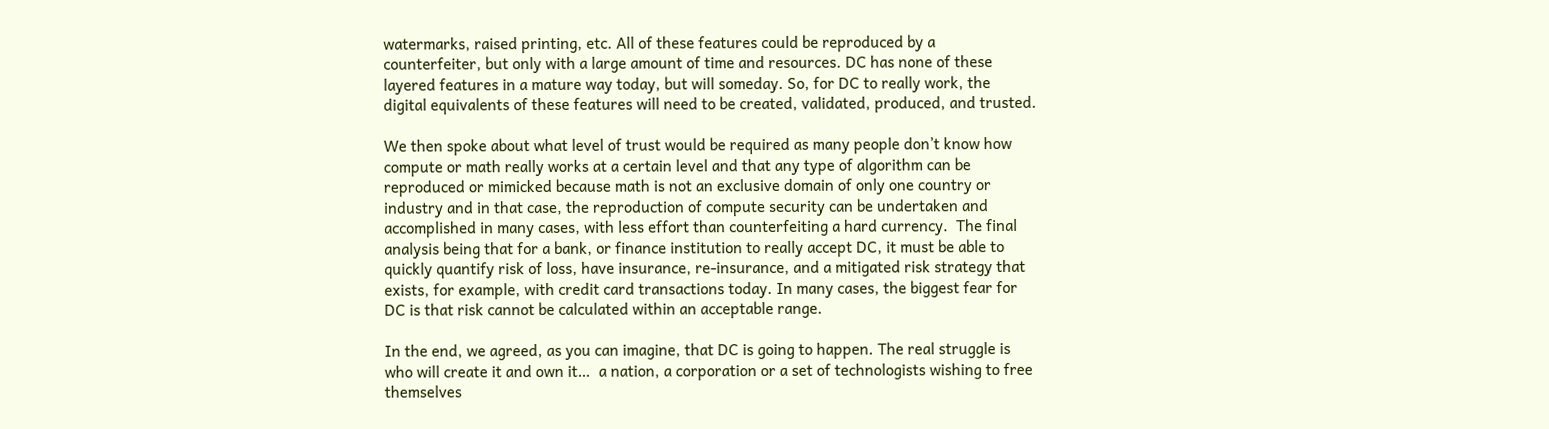watermarks, raised printing, etc. All of these features could be reproduced by a counterfeiter, but only with a large amount of time and resources. DC has none of these layered features in a mature way today, but will someday. So, for DC to really work, the digital equivalents of these features will need to be created, validated, produced, and trusted.

We then spoke about what level of trust would be required as many people don’t know how compute or math really works at a certain level and that any type of algorithm can be reproduced or mimicked because math is not an exclusive domain of only one country or industry and in that case, the reproduction of compute security can be undertaken and accomplished in many cases, with less effort than counterfeiting a hard currency.  The final analysis being that for a bank, or finance institution to really accept DC, it must be able to quickly quantify risk of loss, have insurance, re-insurance, and a mitigated risk strategy that exists, for example, with credit card transactions today. In many cases, the biggest fear for DC is that risk cannot be calculated within an acceptable range.

In the end, we agreed, as you can imagine, that DC is going to happen. The real struggle is who will create it and own it…  a nation, a corporation or a set of technologists wishing to free themselves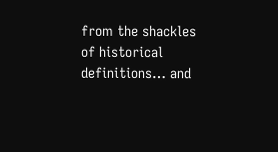from the shackles of historical definitions… and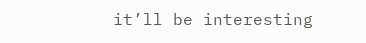it’ll be interesting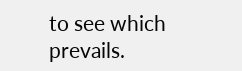to see which prevails.